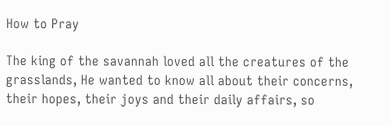How to Pray

The king of the savannah loved all the creatures of the grasslands, He wanted to know all about their concerns, their hopes, their joys and their daily affairs, so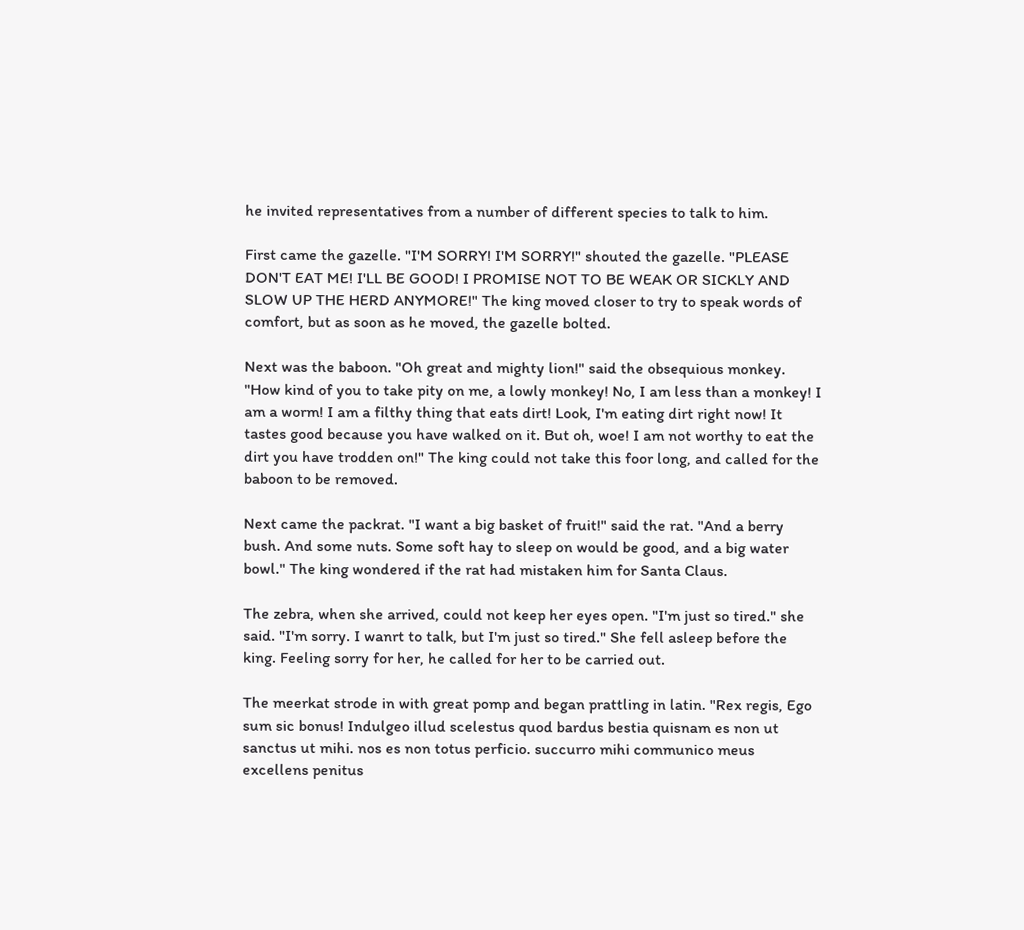he invited representatives from a number of different species to talk to him.

First came the gazelle. "I'M SORRY! I'M SORRY!" shouted the gazelle. "PLEASE DON'T EAT ME! I'LL BE GOOD! I PROMISE NOT TO BE WEAK OR SICKLY AND SLOW UP THE HERD ANYMORE!" The king moved closer to try to speak words of comfort, but as soon as he moved, the gazelle bolted.

Next was the baboon. "Oh great and mighty lion!" said the obsequious monkey. "How kind of you to take pity on me, a lowly monkey! No, I am less than a monkey! I am a worm! I am a filthy thing that eats dirt! Look, I'm eating dirt right now! It tastes good because you have walked on it. But oh, woe! I am not worthy to eat the dirt you have trodden on!" The king could not take this foor long, and called for the baboon to be removed.

Next came the packrat. "I want a big basket of fruit!" said the rat. "And a berry bush. And some nuts. Some soft hay to sleep on would be good, and a big water bowl." The king wondered if the rat had mistaken him for Santa Claus.

The zebra, when she arrived, could not keep her eyes open. "I'm just so tired." she said. "I'm sorry. I wanrt to talk, but I'm just so tired." She fell asleep before the king. Feeling sorry for her, he called for her to be carried out.

The meerkat strode in with great pomp and began prattling in latin. "Rex regis, Ego sum sic bonus! Indulgeo illud scelestus quod bardus bestia quisnam es non ut sanctus ut mihi. nos es non totus perficio. succurro mihi communico meus excellens penitus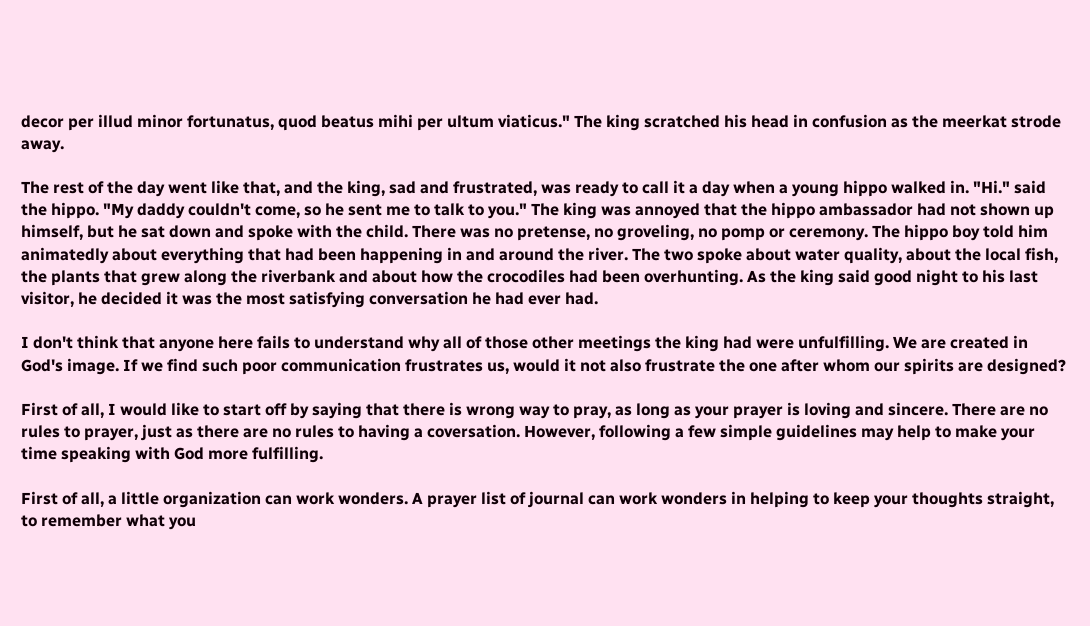decor per illud minor fortunatus, quod beatus mihi per ultum viaticus." The king scratched his head in confusion as the meerkat strode away.

The rest of the day went like that, and the king, sad and frustrated, was ready to call it a day when a young hippo walked in. "Hi." said the hippo. "My daddy couldn't come, so he sent me to talk to you." The king was annoyed that the hippo ambassador had not shown up himself, but he sat down and spoke with the child. There was no pretense, no groveling, no pomp or ceremony. The hippo boy told him animatedly about everything that had been happening in and around the river. The two spoke about water quality, about the local fish, the plants that grew along the riverbank and about how the crocodiles had been overhunting. As the king said good night to his last visitor, he decided it was the most satisfying conversation he had ever had.

I don't think that anyone here fails to understand why all of those other meetings the king had were unfulfilling. We are created in God's image. If we find such poor communication frustrates us, would it not also frustrate the one after whom our spirits are designed?

First of all, I would like to start off by saying that there is wrong way to pray, as long as your prayer is loving and sincere. There are no rules to prayer, just as there are no rules to having a coversation. However, following a few simple guidelines may help to make your time speaking with God more fulfilling.

First of all, a little organization can work wonders. A prayer list of journal can work wonders in helping to keep your thoughts straight, to remember what you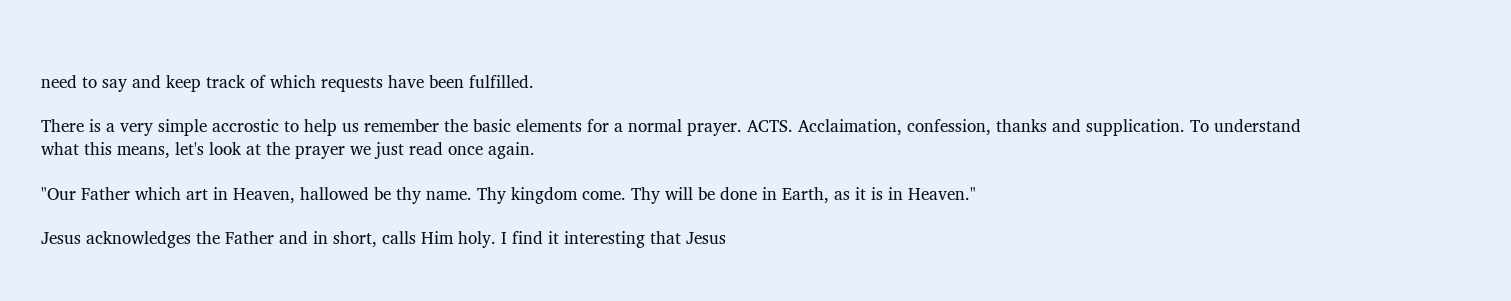need to say and keep track of which requests have been fulfilled.

There is a very simple accrostic to help us remember the basic elements for a normal prayer. ACTS. Acclaimation, confession, thanks and supplication. To understand what this means, let's look at the prayer we just read once again.

"Our Father which art in Heaven, hallowed be thy name. Thy kingdom come. Thy will be done in Earth, as it is in Heaven."

Jesus acknowledges the Father and in short, calls Him holy. I find it interesting that Jesus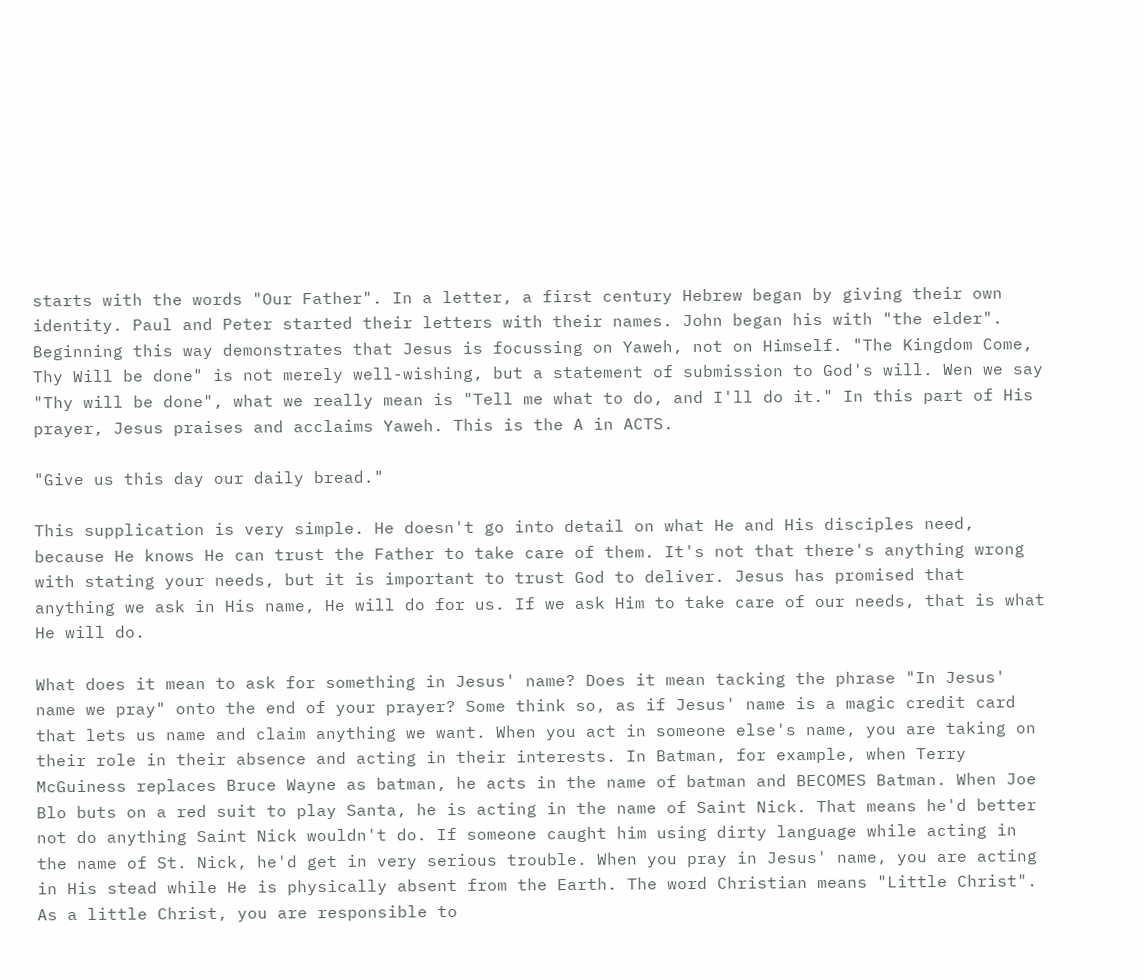starts with the words "Our Father". In a letter, a first century Hebrew began by giving their own identity. Paul and Peter started their letters with their names. John began his with "the elder". Beginning this way demonstrates that Jesus is focussing on Yaweh, not on Himself. "The Kingdom Come, Thy Will be done" is not merely well-wishing, but a statement of submission to God's will. Wen we say "Thy will be done", what we really mean is "Tell me what to do, and I'll do it." In this part of His prayer, Jesus praises and acclaims Yaweh. This is the A in ACTS.

"Give us this day our daily bread."

This supplication is very simple. He doesn't go into detail on what He and His disciples need, because He knows He can trust the Father to take care of them. It's not that there's anything wrong with stating your needs, but it is important to trust God to deliver. Jesus has promised that anything we ask in His name, He will do for us. If we ask Him to take care of our needs, that is what He will do.

What does it mean to ask for something in Jesus' name? Does it mean tacking the phrase "In Jesus' name we pray" onto the end of your prayer? Some think so, as if Jesus' name is a magic credit card that lets us name and claim anything we want. When you act in someone else's name, you are taking on their role in their absence and acting in their interests. In Batman, for example, when Terry McGuiness replaces Bruce Wayne as batman, he acts in the name of batman and BECOMES Batman. When Joe Blo buts on a red suit to play Santa, he is acting in the name of Saint Nick. That means he'd better not do anything Saint Nick wouldn't do. If someone caught him using dirty language while acting in the name of St. Nick, he'd get in very serious trouble. When you pray in Jesus' name, you are acting in His stead while He is physically absent from the Earth. The word Christian means "Little Christ". As a little Christ, you are responsible to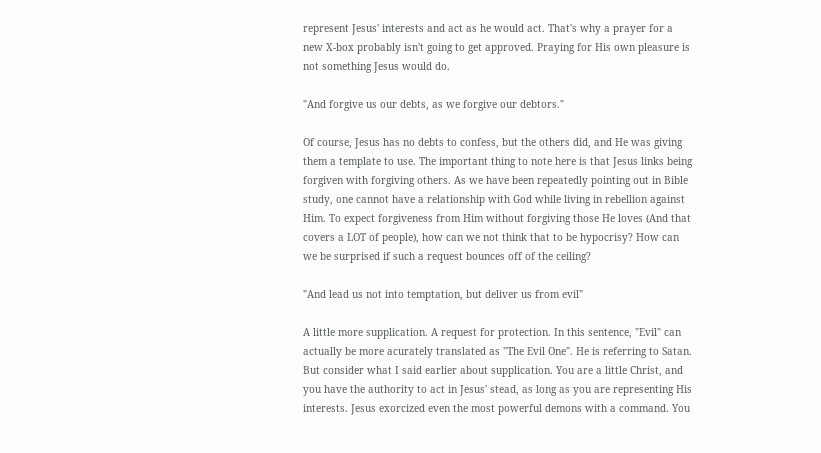represent Jesus' interests and act as he would act. That's why a prayer for a new X-box probably isn't going to get approved. Praying for His own pleasure is not something Jesus would do.

"And forgive us our debts, as we forgive our debtors."

Of course, Jesus has no debts to confess, but the others did, and He was giving them a template to use. The important thing to note here is that Jesus links being forgiven with forgiving others. As we have been repeatedly pointing out in Bible study, one cannot have a relationship with God while living in rebellion against Him. To expect forgiveness from Him without forgiving those He loves (And that covers a LOT of people), how can we not think that to be hypocrisy? How can we be surprised if such a request bounces off of the ceiling?

"And lead us not into temptation, but deliver us from evil"

A little more supplication. A request for protection. In this sentence, "Evil" can actually be more acurately translated as "The Evil One". He is referring to Satan. But consider what I said earlier about supplication. You are a little Christ, and you have the authority to act in Jesus' stead, as long as you are representing His interests. Jesus exorcized even the most powerful demons with a command. You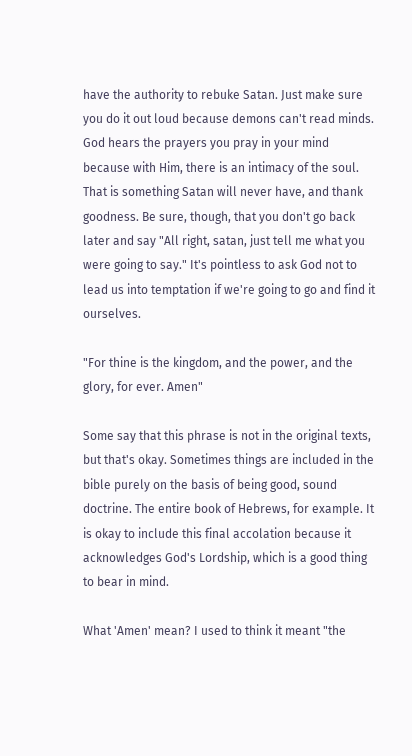have the authority to rebuke Satan. Just make sure you do it out loud because demons can't read minds. God hears the prayers you pray in your mind because with Him, there is an intimacy of the soul. That is something Satan will never have, and thank goodness. Be sure, though, that you don't go back later and say "All right, satan, just tell me what you were going to say." It's pointless to ask God not to lead us into temptation if we're going to go and find it ourselves.

"For thine is the kingdom, and the power, and the glory, for ever. Amen"

Some say that this phrase is not in the original texts, but that's okay. Sometimes things are included in the bible purely on the basis of being good, sound doctrine. The entire book of Hebrews, for example. It is okay to include this final accolation because it acknowledges God's Lordship, which is a good thing to bear in mind.

What 'Amen' mean? I used to think it meant "the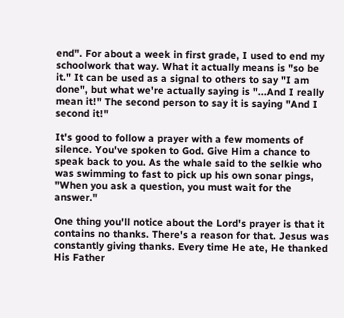end". For about a week in first grade, I used to end my schoolwork that way. What it actually means is "so be it." It can be used as a signal to others to say "I am done", but what we're actually saying is "...And I really mean it!" The second person to say it is saying "And I second it!"

It's good to follow a prayer with a few moments of silence. You've spoken to God. Give Him a chance to speak back to you. As the whale said to the selkie who was swimming to fast to pick up his own sonar pings, "When you ask a question, you must wait for the answer."

One thing you'll notice about the Lord's prayer is that it contains no thanks. There's a reason for that. Jesus was constantly giving thanks. Every time He ate, He thanked His Father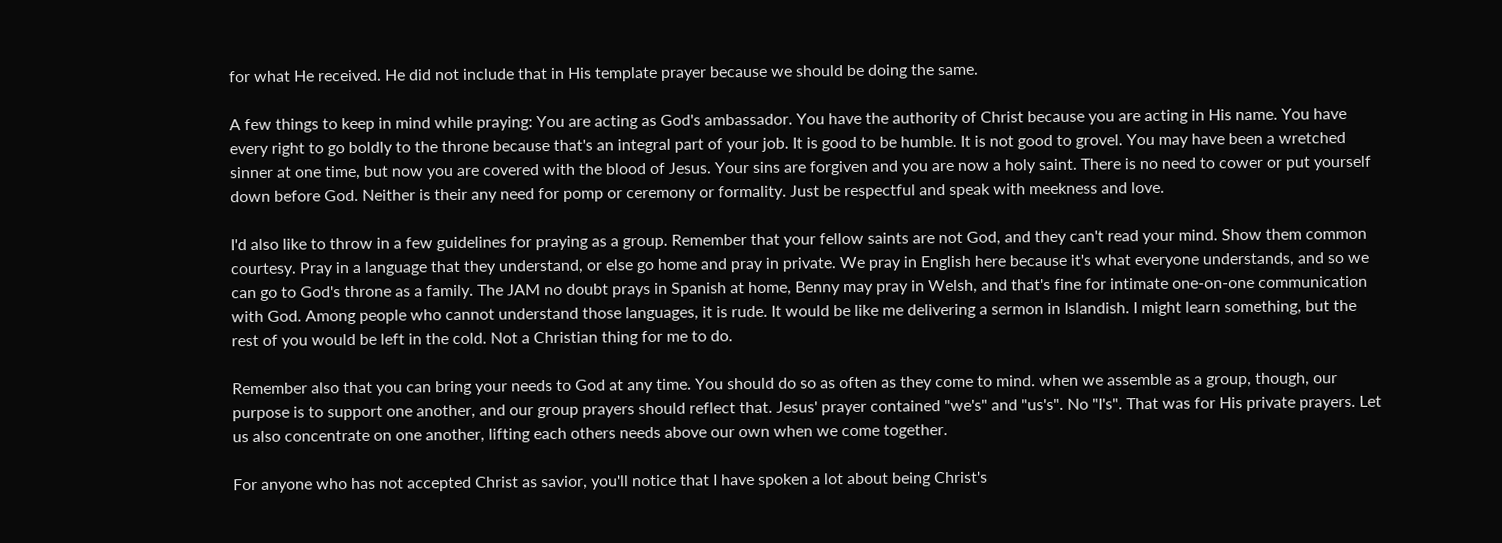for what He received. He did not include that in His template prayer because we should be doing the same.

A few things to keep in mind while praying: You are acting as God's ambassador. You have the authority of Christ because you are acting in His name. You have every right to go boldly to the throne because that's an integral part of your job. It is good to be humble. It is not good to grovel. You may have been a wretched sinner at one time, but now you are covered with the blood of Jesus. Your sins are forgiven and you are now a holy saint. There is no need to cower or put yourself down before God. Neither is their any need for pomp or ceremony or formality. Just be respectful and speak with meekness and love.

I'd also like to throw in a few guidelines for praying as a group. Remember that your fellow saints are not God, and they can't read your mind. Show them common courtesy. Pray in a language that they understand, or else go home and pray in private. We pray in English here because it's what everyone understands, and so we can go to God's throne as a family. The JAM no doubt prays in Spanish at home, Benny may pray in Welsh, and that's fine for intimate one-on-one communication with God. Among people who cannot understand those languages, it is rude. It would be like me delivering a sermon in Islandish. I might learn something, but the rest of you would be left in the cold. Not a Christian thing for me to do.

Remember also that you can bring your needs to God at any time. You should do so as often as they come to mind. when we assemble as a group, though, our purpose is to support one another, and our group prayers should reflect that. Jesus' prayer contained "we's" and "us's". No "I's". That was for His private prayers. Let us also concentrate on one another, lifting each others needs above our own when we come together.

For anyone who has not accepted Christ as savior, you'll notice that I have spoken a lot about being Christ's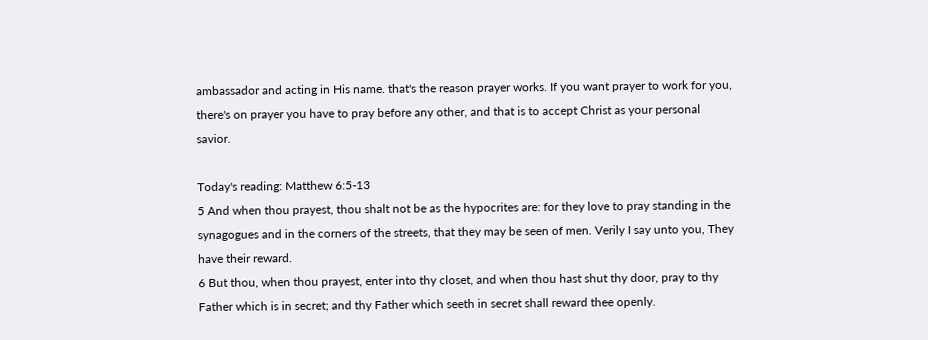ambassador and acting in His name. that's the reason prayer works. If you want prayer to work for you, there's on prayer you have to pray before any other, and that is to accept Christ as your personal savior.

Today's reading: Matthew 6:5-13
5 And when thou prayest, thou shalt not be as the hypocrites are: for they love to pray standing in the synagogues and in the corners of the streets, that they may be seen of men. Verily I say unto you, They have their reward.
6 But thou, when thou prayest, enter into thy closet, and when thou hast shut thy door, pray to thy Father which is in secret; and thy Father which seeth in secret shall reward thee openly.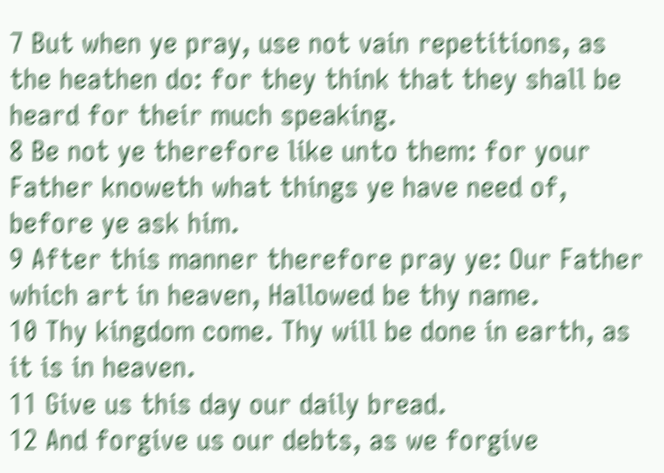7 But when ye pray, use not vain repetitions, as the heathen do: for they think that they shall be heard for their much speaking.
8 Be not ye therefore like unto them: for your Father knoweth what things ye have need of, before ye ask him.
9 After this manner therefore pray ye: Our Father which art in heaven, Hallowed be thy name.
10 Thy kingdom come. Thy will be done in earth, as it is in heaven.
11 Give us this day our daily bread.
12 And forgive us our debts, as we forgive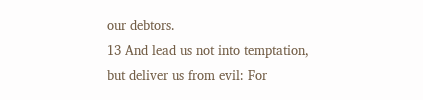our debtors.
13 And lead us not into temptation, but deliver us from evil: For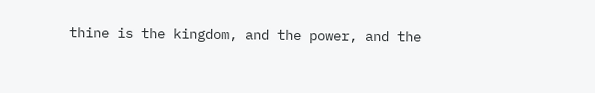thine is the kingdom, and the power, and the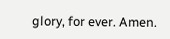glory, for ever. Amen.